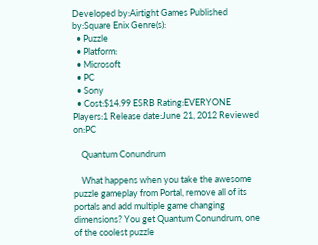Developed by:Airtight Games Published by:Square Enix Genre(s):
  • Puzzle
  • Platform:
  • Microsoft
  • PC
  • Sony
  • Cost:$14.99 ESRB Rating:EVERYONE Players:1 Release date:June 21, 2012 Reviewed on:PC

    Quantum Conundrum

    What happens when you take the awesome puzzle gameplay from Portal, remove all of its portals and add multiple game changing dimensions? You get Quantum Conundrum, one of the coolest puzzle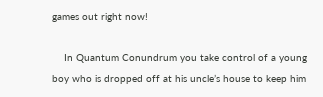games out right now!

    In Quantum Conundrum you take control of a young boy who is dropped off at his uncle’s house to keep him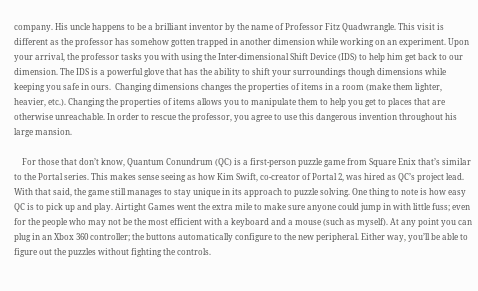company. His uncle happens to be a brilliant inventor by the name of Professor Fitz Quadwrangle. This visit is different as the professor has somehow gotten trapped in another dimension while working on an experiment. Upon your arrival, the professor tasks you with using the Inter-dimensional Shift Device (IDS) to help him get back to our dimension. The IDS is a powerful glove that has the ability to shift your surroundings though dimensions while keeping you safe in ours.  Changing dimensions changes the properties of items in a room (make them lighter, heavier, etc.). Changing the properties of items allows you to manipulate them to help you get to places that are otherwise unreachable. In order to rescue the professor, you agree to use this dangerous invention throughout his large mansion.

    For those that don’t know, Quantum Conundrum (QC) is a first-person puzzle game from Square Enix that’s similar to the Portal series. This makes sense seeing as how Kim Swift, co-creator of Portal 2, was hired as QC’s project lead. With that said, the game still manages to stay unique in its approach to puzzle solving. One thing to note is how easy QC is to pick up and play. Airtight Games went the extra mile to make sure anyone could jump in with little fuss; even for the people who may not be the most efficient with a keyboard and a mouse (such as myself). At any point you can plug in an Xbox 360 controller; the buttons automatically configure to the new peripheral. Either way, you’ll be able to figure out the puzzles without fighting the controls.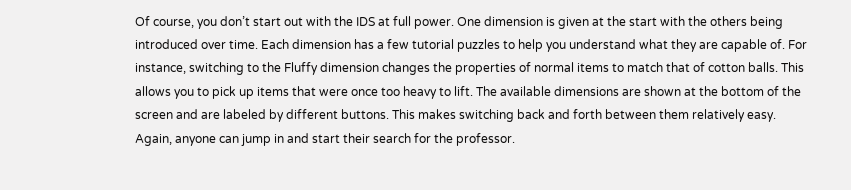Of course, you don’t start out with the IDS at full power. One dimension is given at the start with the others being introduced over time. Each dimension has a few tutorial puzzles to help you understand what they are capable of. For instance, switching to the Fluffy dimension changes the properties of normal items to match that of cotton balls. This allows you to pick up items that were once too heavy to lift. The available dimensions are shown at the bottom of the screen and are labeled by different buttons. This makes switching back and forth between them relatively easy. Again, anyone can jump in and start their search for the professor.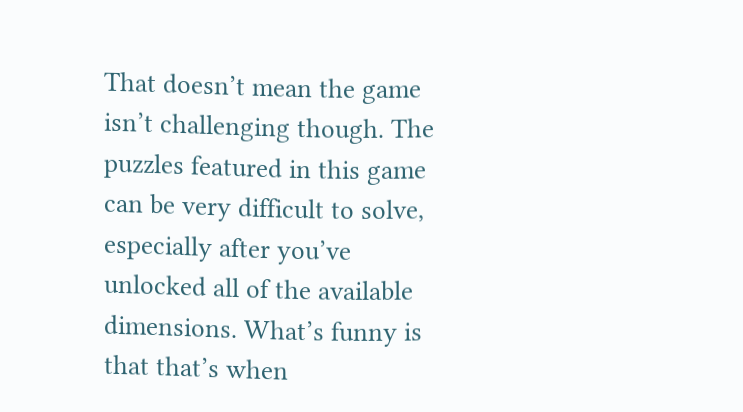That doesn’t mean the game isn’t challenging though. The puzzles featured in this game can be very difficult to solve, especially after you’ve unlocked all of the available dimensions. What’s funny is that that’s when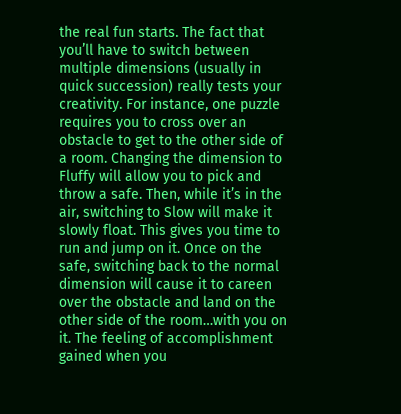the real fun starts. The fact that you’ll have to switch between multiple dimensions (usually in quick succession) really tests your creativity. For instance, one puzzle requires you to cross over an obstacle to get to the other side of a room. Changing the dimension to Fluffy will allow you to pick and throw a safe. Then, while it’s in the air, switching to Slow will make it slowly float. This gives you time to run and jump on it. Once on the safe, switching back to the normal dimension will cause it to careen over the obstacle and land on the other side of the room…with you on it. The feeling of accomplishment gained when you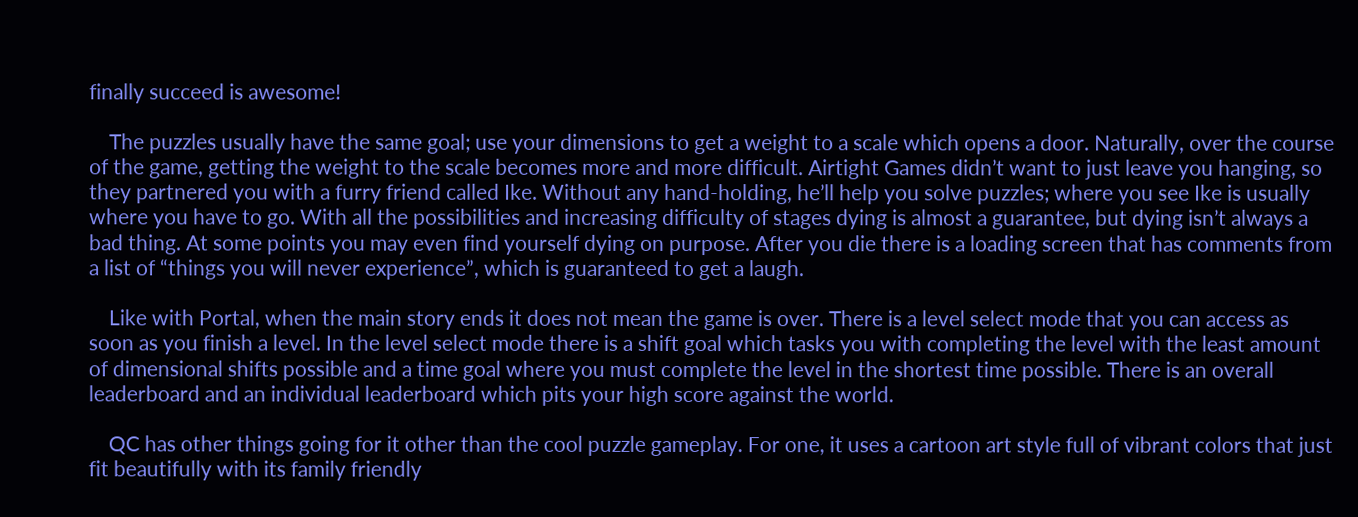finally succeed is awesome!

    The puzzles usually have the same goal; use your dimensions to get a weight to a scale which opens a door. Naturally, over the course of the game, getting the weight to the scale becomes more and more difficult. Airtight Games didn’t want to just leave you hanging, so they partnered you with a furry friend called Ike. Without any hand-holding, he’ll help you solve puzzles; where you see Ike is usually where you have to go. With all the possibilities and increasing difficulty of stages dying is almost a guarantee, but dying isn’t always a bad thing. At some points you may even find yourself dying on purpose. After you die there is a loading screen that has comments from a list of “things you will never experience”, which is guaranteed to get a laugh.

    Like with Portal, when the main story ends it does not mean the game is over. There is a level select mode that you can access as soon as you finish a level. In the level select mode there is a shift goal which tasks you with completing the level with the least amount of dimensional shifts possible and a time goal where you must complete the level in the shortest time possible. There is an overall leaderboard and an individual leaderboard which pits your high score against the world.

    QC has other things going for it other than the cool puzzle gameplay. For one, it uses a cartoon art style full of vibrant colors that just fit beautifully with its family friendly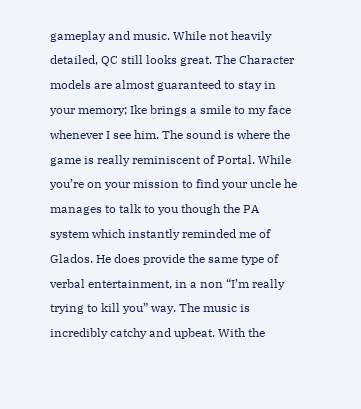gameplay and music. While not heavily detailed, QC still looks great. The Character models are almost guaranteed to stay in your memory; Ike brings a smile to my face whenever I see him. The sound is where the game is really reminiscent of Portal. While you’re on your mission to find your uncle he manages to talk to you though the PA system which instantly reminded me of Glados. He does provide the same type of verbal entertainment, in a non “I’m really trying to kill you” way. The music is incredibly catchy and upbeat. With the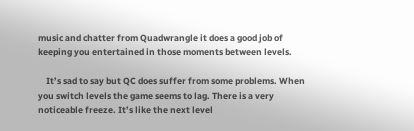music and chatter from Quadwrangle it does a good job of keeping you entertained in those moments between levels.

    It’s sad to say but QC does suffer from some problems. When you switch levels the game seems to lag. There is a very noticeable freeze. It’s like the next level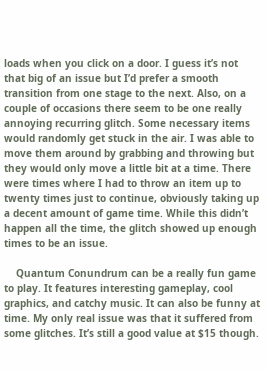loads when you click on a door. I guess it’s not that big of an issue but I’d prefer a smooth transition from one stage to the next. Also, on a couple of occasions there seem to be one really annoying recurring glitch. Some necessary items would randomly get stuck in the air. I was able to move them around by grabbing and throwing but they would only move a little bit at a time. There were times where I had to throw an item up to twenty times just to continue, obviously taking up a decent amount of game time. While this didn’t happen all the time, the glitch showed up enough times to be an issue.

    Quantum Conundrum can be a really fun game to play. It features interesting gameplay, cool graphics, and catchy music. It can also be funny at time. My only real issue was that it suffered from some glitches. It’s still a good value at $15 though.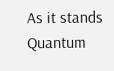As it stands Quantum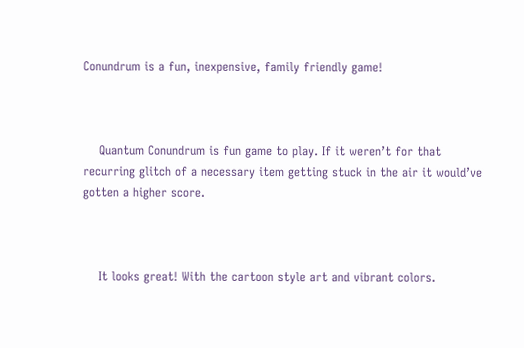Conundrum is a fun, inexpensive, family friendly game!



    Quantum Conundrum is fun game to play. If it weren’t for that recurring glitch of a necessary item getting stuck in the air it would’ve gotten a higher score.



    It looks great! With the cartoon style art and vibrant colors.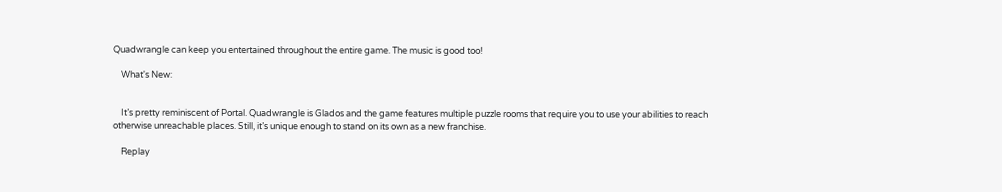Quadwrangle can keep you entertained throughout the entire game. The music is good too!

    What's New:


    It’s pretty reminiscent of Portal. Quadwrangle is Glados and the game features multiple puzzle rooms that require you to use your abilities to reach otherwise unreachable places. Still, it’s unique enough to stand on its own as a new franchise.

    Replay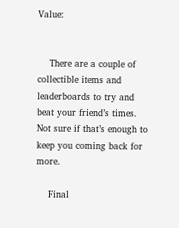Value:


    There are a couple of collectible items and leaderboards to try and beat your friend’s times. Not sure if that’s enough to keep you coming back for more.

    Final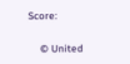Score:


    © United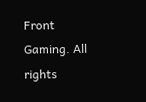Front Gaming. All rights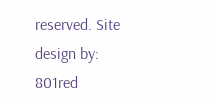reserved. Site design by: 801red